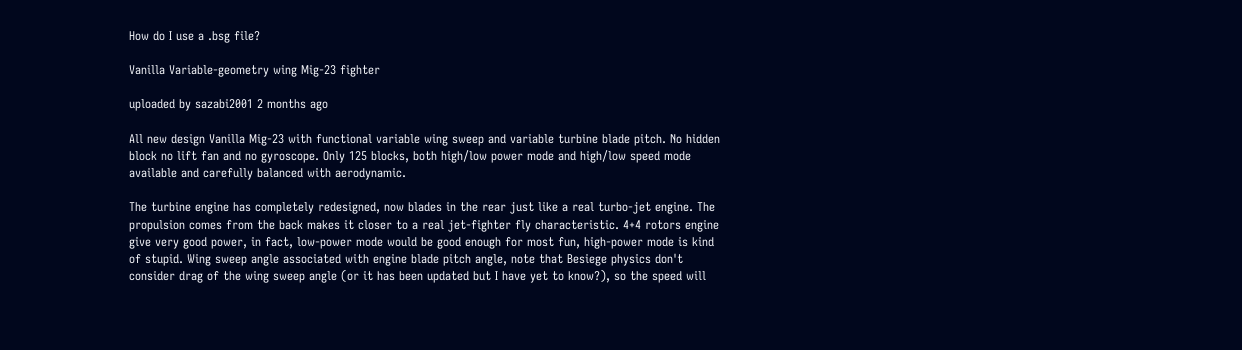How do I use a .bsg file?

Vanilla Variable-geometry wing Mig-23 fighter

uploaded by sazabi2001 2 months ago

All new design Vanilla Mig-23 with functional variable wing sweep and variable turbine blade pitch. No hidden block no lift fan and no gyroscope. Only 125 blocks, both high/low power mode and high/low speed mode available and carefully balanced with aerodynamic.

The turbine engine has completely redesigned, now blades in the rear just like a real turbo-jet engine. The propulsion comes from the back makes it closer to a real jet-fighter fly characteristic. 4+4 rotors engine give very good power, in fact, low-power mode would be good enough for most fun, high-power mode is kind of stupid. Wing sweep angle associated with engine blade pitch angle, note that Besiege physics don't consider drag of the wing sweep angle (or it has been updated but I have yet to know?), so the speed will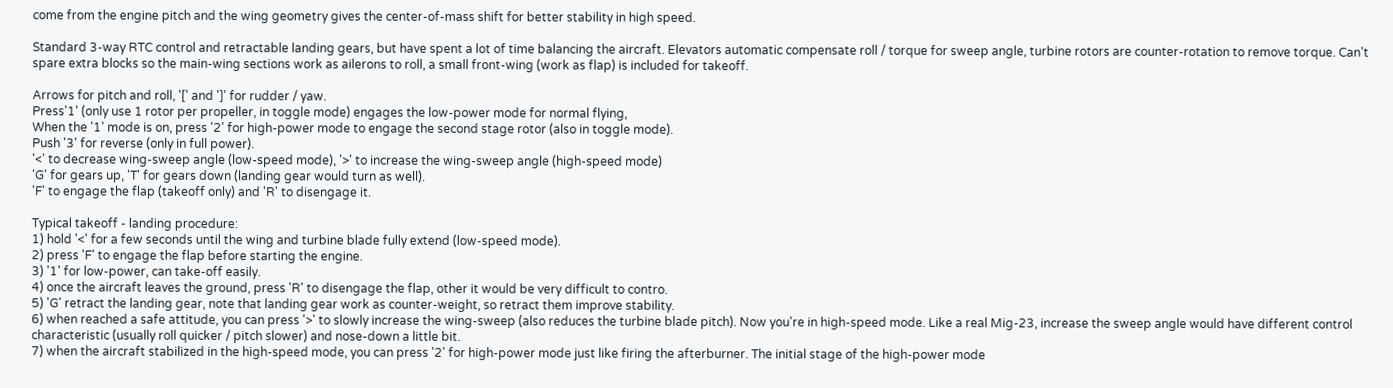come from the engine pitch and the wing geometry gives the center-of-mass shift for better stability in high speed.

Standard 3-way RTC control and retractable landing gears, but have spent a lot of time balancing the aircraft. Elevators automatic compensate roll / torque for sweep angle, turbine rotors are counter-rotation to remove torque. Can't spare extra blocks so the main-wing sections work as ailerons to roll, a small front-wing (work as flap) is included for takeoff.

Arrows for pitch and roll, '[' and ']' for rudder / yaw.
Press'1' (only use 1 rotor per propeller, in toggle mode) engages the low-power mode for normal flying,
When the '1' mode is on, press '2' for high-power mode to engage the second stage rotor (also in toggle mode).
Push '3' for reverse (only in full power).
'<' to decrease wing-sweep angle (low-speed mode), '>' to increase the wing-sweep angle (high-speed mode)
'G' for gears up, 'T' for gears down (landing gear would turn as well).
'F' to engage the flap (takeoff only) and 'R' to disengage it.

Typical takeoff - landing procedure:
1) hold '<' for a few seconds until the wing and turbine blade fully extend (low-speed mode).
2) press 'F' to engage the flap before starting the engine.
3) '1' for low-power, can take-off easily.
4) once the aircraft leaves the ground, press 'R' to disengage the flap, other it would be very difficult to contro.
5) 'G' retract the landing gear, note that landing gear work as counter-weight, so retract them improve stability.
6) when reached a safe attitude, you can press '>' to slowly increase the wing-sweep (also reduces the turbine blade pitch). Now you're in high-speed mode. Like a real Mig-23, increase the sweep angle would have different control characteristic (usually roll quicker / pitch slower) and nose-down a little bit.
7) when the aircraft stabilized in the high-speed mode, you can press '2' for high-power mode just like firing the afterburner. The initial stage of the high-power mode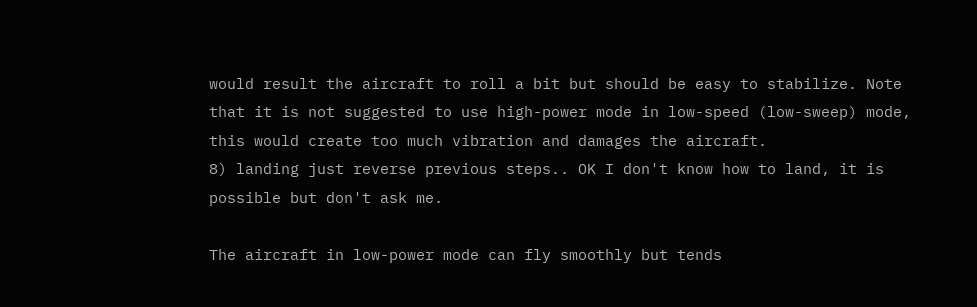would result the aircraft to roll a bit but should be easy to stabilize. Note that it is not suggested to use high-power mode in low-speed (low-sweep) mode, this would create too much vibration and damages the aircraft.
8) landing just reverse previous steps.. OK I don't know how to land, it is possible but don't ask me.

The aircraft in low-power mode can fly smoothly but tends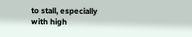to stall, especially with high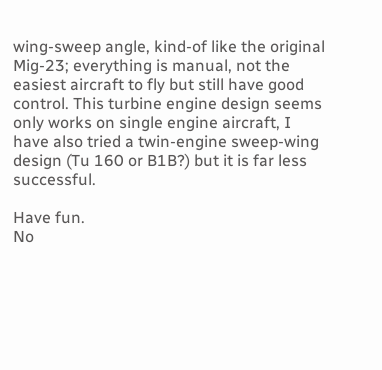wing-sweep angle, kind-of like the original Mig-23; everything is manual, not the easiest aircraft to fly but still have good control. This turbine engine design seems only works on single engine aircraft, I have also tried a twin-engine sweep-wing design (Tu 160 or B1B?) but it is far less successful.

Have fun.
No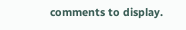comments to display.